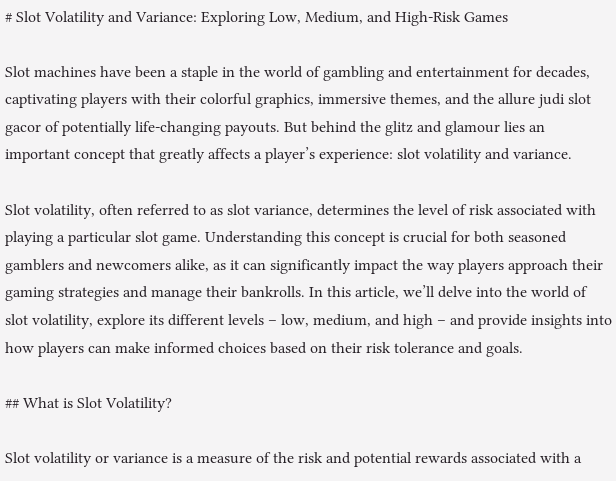# Slot Volatility and Variance: Exploring Low, Medium, and High-Risk Games

Slot machines have been a staple in the world of gambling and entertainment for decades, captivating players with their colorful graphics, immersive themes, and the allure judi slot gacor of potentially life-changing payouts. But behind the glitz and glamour lies an important concept that greatly affects a player’s experience: slot volatility and variance.

Slot volatility, often referred to as slot variance, determines the level of risk associated with playing a particular slot game. Understanding this concept is crucial for both seasoned gamblers and newcomers alike, as it can significantly impact the way players approach their gaming strategies and manage their bankrolls. In this article, we’ll delve into the world of slot volatility, explore its different levels – low, medium, and high – and provide insights into how players can make informed choices based on their risk tolerance and goals.

## What is Slot Volatility?

Slot volatility or variance is a measure of the risk and potential rewards associated with a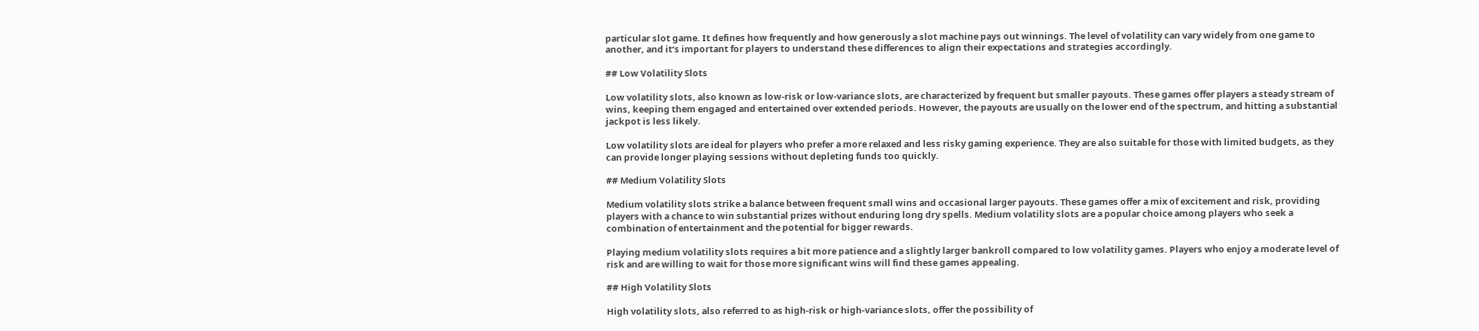particular slot game. It defines how frequently and how generously a slot machine pays out winnings. The level of volatility can vary widely from one game to another, and it’s important for players to understand these differences to align their expectations and strategies accordingly.

## Low Volatility Slots

Low volatility slots, also known as low-risk or low-variance slots, are characterized by frequent but smaller payouts. These games offer players a steady stream of wins, keeping them engaged and entertained over extended periods. However, the payouts are usually on the lower end of the spectrum, and hitting a substantial jackpot is less likely.

Low volatility slots are ideal for players who prefer a more relaxed and less risky gaming experience. They are also suitable for those with limited budgets, as they can provide longer playing sessions without depleting funds too quickly.

## Medium Volatility Slots

Medium volatility slots strike a balance between frequent small wins and occasional larger payouts. These games offer a mix of excitement and risk, providing players with a chance to win substantial prizes without enduring long dry spells. Medium volatility slots are a popular choice among players who seek a combination of entertainment and the potential for bigger rewards.

Playing medium volatility slots requires a bit more patience and a slightly larger bankroll compared to low volatility games. Players who enjoy a moderate level of risk and are willing to wait for those more significant wins will find these games appealing.

## High Volatility Slots

High volatility slots, also referred to as high-risk or high-variance slots, offer the possibility of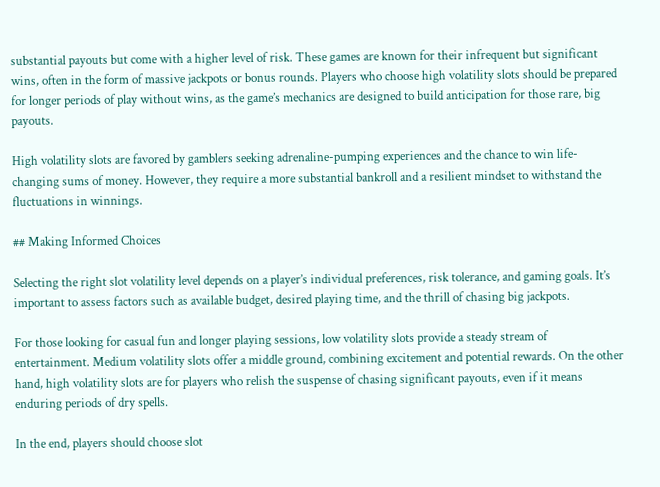substantial payouts but come with a higher level of risk. These games are known for their infrequent but significant wins, often in the form of massive jackpots or bonus rounds. Players who choose high volatility slots should be prepared for longer periods of play without wins, as the game’s mechanics are designed to build anticipation for those rare, big payouts.

High volatility slots are favored by gamblers seeking adrenaline-pumping experiences and the chance to win life-changing sums of money. However, they require a more substantial bankroll and a resilient mindset to withstand the fluctuations in winnings.

## Making Informed Choices

Selecting the right slot volatility level depends on a player’s individual preferences, risk tolerance, and gaming goals. It’s important to assess factors such as available budget, desired playing time, and the thrill of chasing big jackpots.

For those looking for casual fun and longer playing sessions, low volatility slots provide a steady stream of entertainment. Medium volatility slots offer a middle ground, combining excitement and potential rewards. On the other hand, high volatility slots are for players who relish the suspense of chasing significant payouts, even if it means enduring periods of dry spells.

In the end, players should choose slot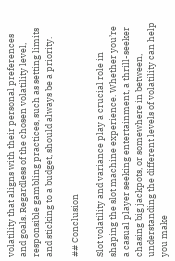volatility that aligns with their personal preferences and goals. Regardless of the chosen volatility level, responsible gambling practices, such as setting limits and sticking to a budget, should always be a priority.

## Conclusion

Slot volatility and variance play a crucial role in shaping the slot machine experience. Whether you’re a casual player seeking entertainment, a thrill-seeker chasing big jackpots, or somewhere in between, understanding the different levels of volatility can help you make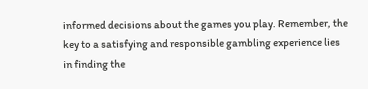informed decisions about the games you play. Remember, the key to a satisfying and responsible gambling experience lies in finding the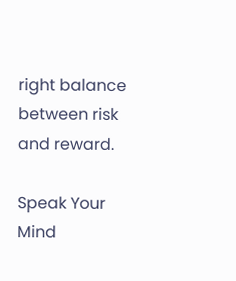right balance between risk and reward.

Speak Your Mind